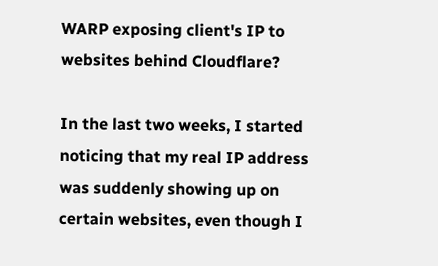WARP exposing client's IP to websites behind Cloudflare?

In the last two weeks, I started noticing that my real IP address was suddenly showing up on certain websites, even though I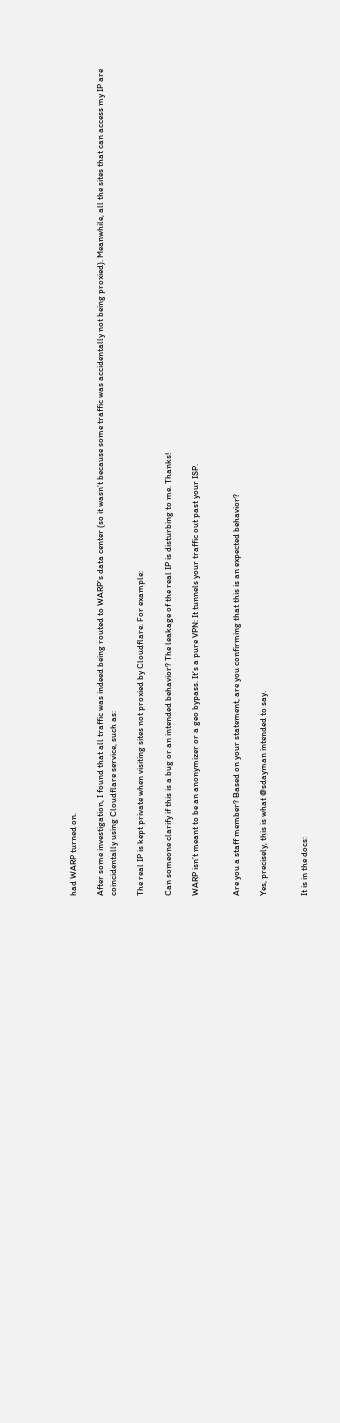had WARP turned on.

After some investigation, I found that all traffic was indeed being routed to WARP’s data center (so it wasn’t because some traffic was accidentally not being proxied). Meanwhile, all the sites that can access my IP are coincidentally using Cloudflare service, such as:

The real IP is kept private when visiting sites not proxied by Cloudflare. For example:

Can someone clarify if this is a bug or an intended behavior? The leakage of the real IP is disturbing to me. Thanks!

WARP isn’t meant to be an anonymizer or a geo bypass. It’s a pure VPN: It tunnels your traffic out past your ISP.


Are you a staff member? Based on your statement, are you confirming that this is an expected behavior?

Yes, precisely, this is what @sdayman intended to say.


It is in the docs: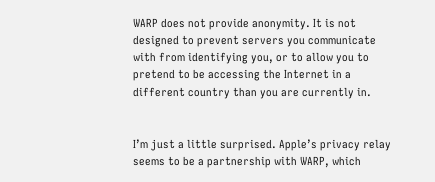WARP does not provide anonymity. It is not designed to prevent servers you communicate with from identifying you, or to allow you to pretend to be accessing the Internet in a different country than you are currently in.


I’m just a little surprised. Apple’s privacy relay seems to be a partnership with WARP, which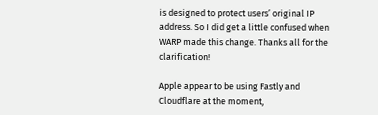is designed to protect users’ original IP address. So I did get a little confused when WARP made this change. Thanks all for the clarification!

Apple appear to be using Fastly and Cloudflare at the moment,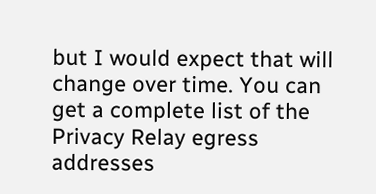but I would expect that will change over time. You can get a complete list of the Privacy Relay egress addresses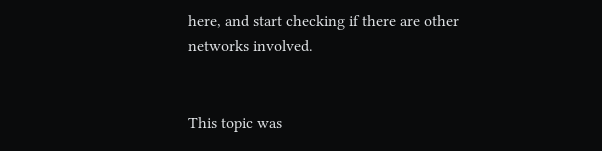here, and start checking if there are other networks involved.


This topic was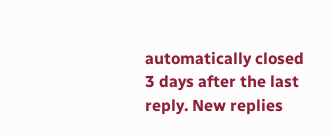automatically closed 3 days after the last reply. New replies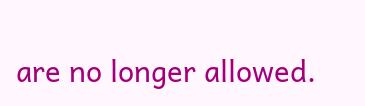are no longer allowed.